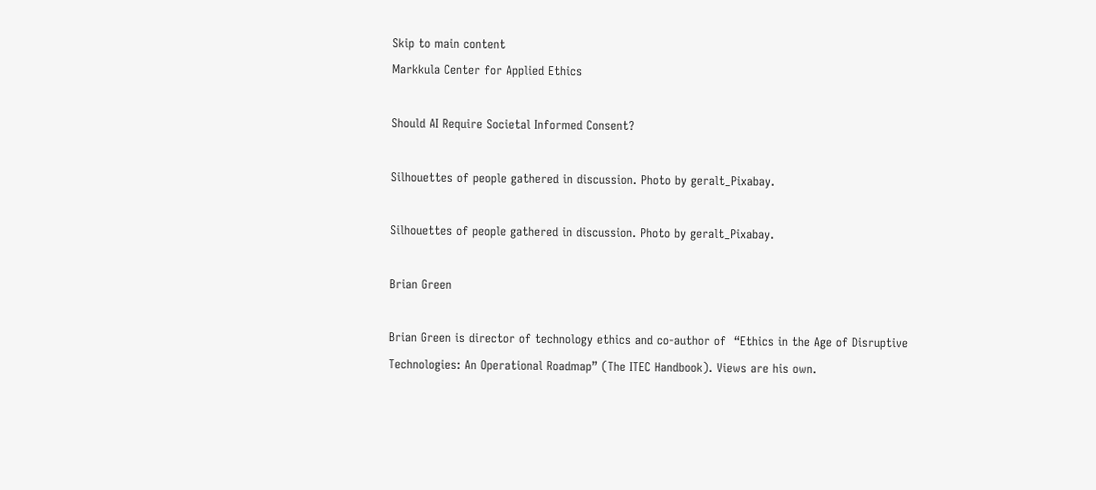Skip to main content
Markkula Center for Applied Ethics

Should AI Require Societal Informed Consent?

Silhouettes of people gathered in discussion. Photo by geralt_Pixabay.

Silhouettes of people gathered in discussion. Photo by geralt_Pixabay.

Brian Green

Brian Green is director of technology ethics and co-author of  “Ethics in the Age of Disruptive Technologies: An Operational Roadmap” (The ITEC Handbook). Views are his own.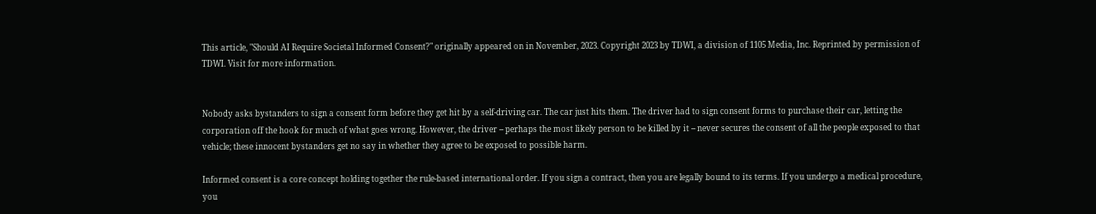This article, "Should AI Require Societal Informed Consent?" originally appeared on in November, 2023. Copyright 2023 by TDWI, a division of 1105 Media, Inc. Reprinted by permission of TDWI. Visit for more information.


Nobody asks bystanders to sign a consent form before they get hit by a self-driving car. The car just hits them. The driver had to sign consent forms to purchase their car, letting the corporation off the hook for much of what goes wrong. However, the driver -- perhaps the most likely person to be killed by it -- never secures the consent of all the people exposed to that vehicle; these innocent bystanders get no say in whether they agree to be exposed to possible harm.

Informed consent is a core concept holding together the rule-based international order. If you sign a contract, then you are legally bound to its terms. If you undergo a medical procedure, you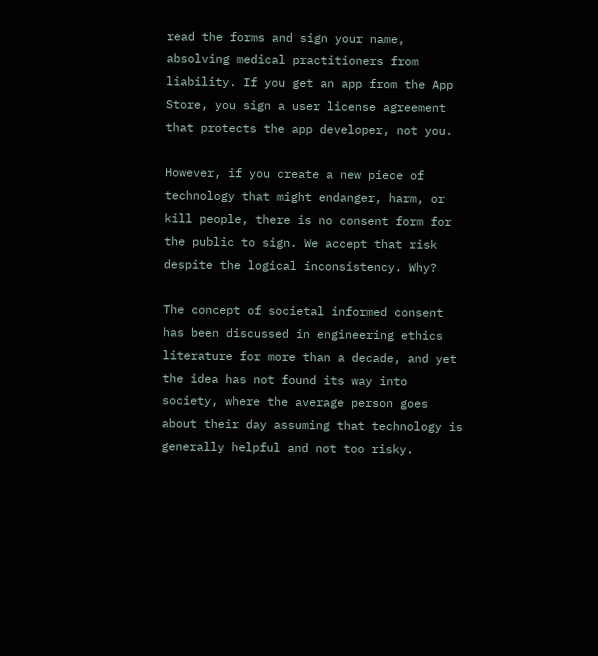read the forms and sign your name, absolving medical practitioners from liability. If you get an app from the App Store, you sign a user license agreement that protects the app developer, not you.

However, if you create a new piece of technology that might endanger, harm, or kill people, there is no consent form for the public to sign. We accept that risk despite the logical inconsistency. Why?

The concept of societal informed consent has been discussed in engineering ethics literature for more than a decade, and yet the idea has not found its way into society, where the average person goes about their day assuming that technology is generally helpful and not too risky.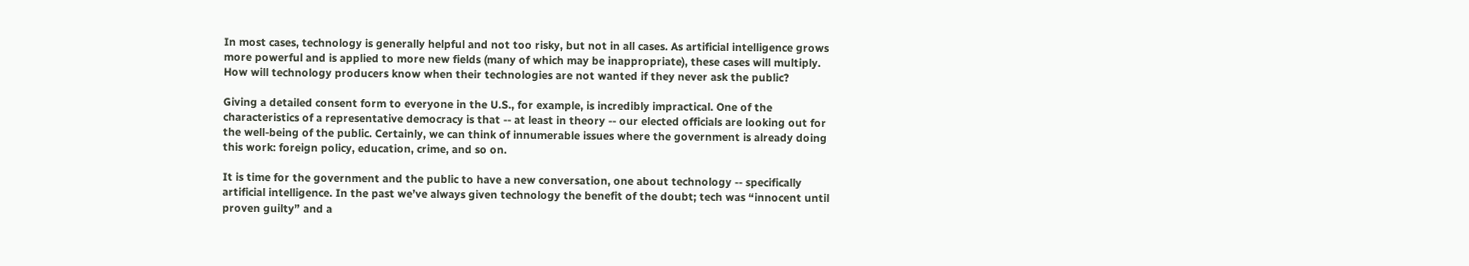In most cases, technology is generally helpful and not too risky, but not in all cases. As artificial intelligence grows more powerful and is applied to more new fields (many of which may be inappropriate), these cases will multiply. How will technology producers know when their technologies are not wanted if they never ask the public?

Giving a detailed consent form to everyone in the U.S., for example, is incredibly impractical. One of the characteristics of a representative democracy is that -- at least in theory -- our elected officials are looking out for the well-being of the public. Certainly, we can think of innumerable issues where the government is already doing this work: foreign policy, education, crime, and so on.

It is time for the government and the public to have a new conversation, one about technology -- specifically artificial intelligence. In the past we’ve always given technology the benefit of the doubt; tech was “innocent until proven guilty” and a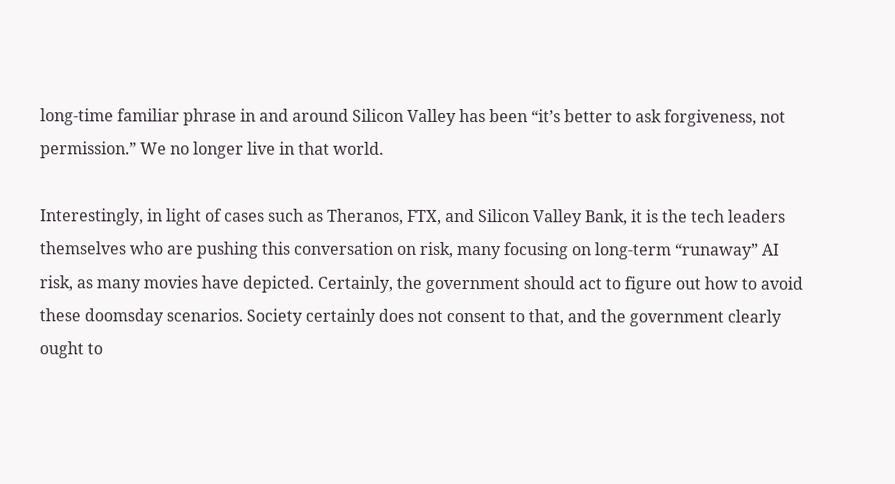long-time familiar phrase in and around Silicon Valley has been “it’s better to ask forgiveness, not permission.” We no longer live in that world.

Interestingly, in light of cases such as Theranos, FTX, and Silicon Valley Bank, it is the tech leaders themselves who are pushing this conversation on risk, many focusing on long-term “runaway” AI risk, as many movies have depicted. Certainly, the government should act to figure out how to avoid these doomsday scenarios. Society certainly does not consent to that, and the government clearly ought to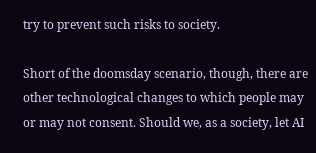try to prevent such risks to society.

Short of the doomsday scenario, though, there are other technological changes to which people may or may not consent. Should we, as a society, let AI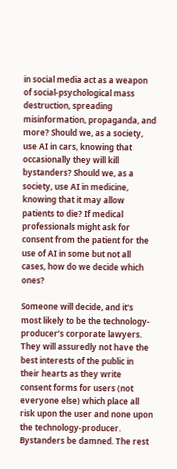in social media act as a weapon of social-psychological mass destruction, spreading misinformation, propaganda, and more? Should we, as a society, use AI in cars, knowing that occasionally they will kill bystanders? Should we, as a society, use AI in medicine, knowing that it may allow patients to die? If medical professionals might ask for consent from the patient for the use of AI in some but not all cases, how do we decide which ones?

Someone will decide, and it's most likely to be the technology-producer’s corporate lawyers. They will assuredly not have the best interests of the public in their hearts as they write consent forms for users (not everyone else) which place all risk upon the user and none upon the technology-producer. Bystanders be damned. The rest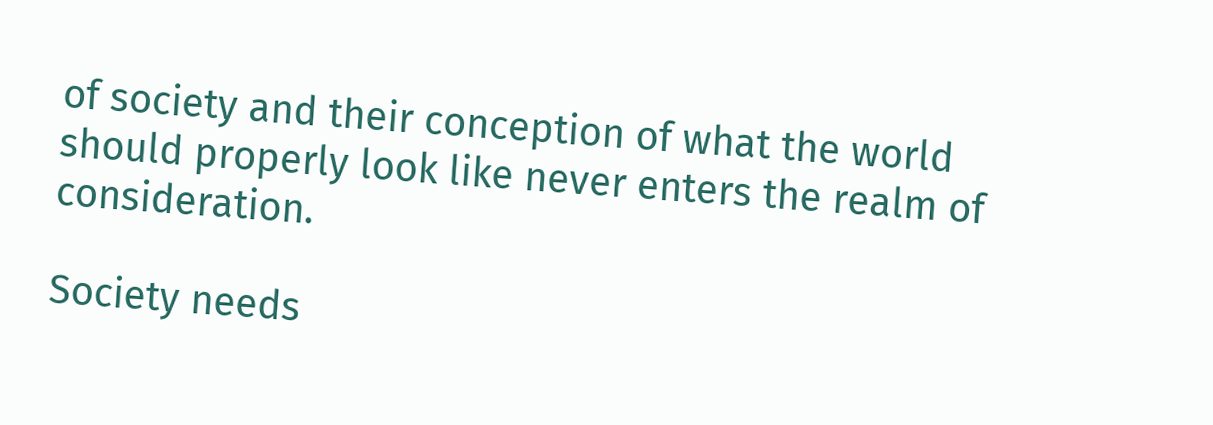of society and their conception of what the world should properly look like never enters the realm of consideration.

Society needs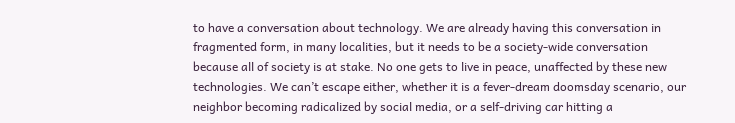to have a conversation about technology. We are already having this conversation in fragmented form, in many localities, but it needs to be a society-wide conversation because all of society is at stake. No one gets to live in peace, unaffected by these new technologies. We can’t escape either, whether it is a fever-dream doomsday scenario, our neighbor becoming radicalized by social media, or a self-driving car hitting a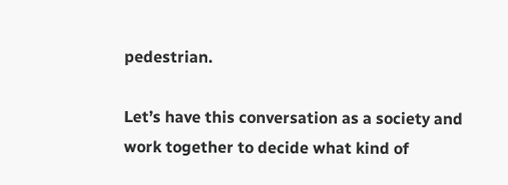pedestrian.

Let’s have this conversation as a society and work together to decide what kind of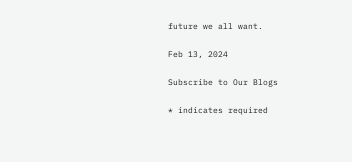future we all want.

Feb 13, 2024

Subscribe to Our Blogs

* indicates required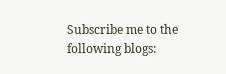Subscribe me to the following blogs: